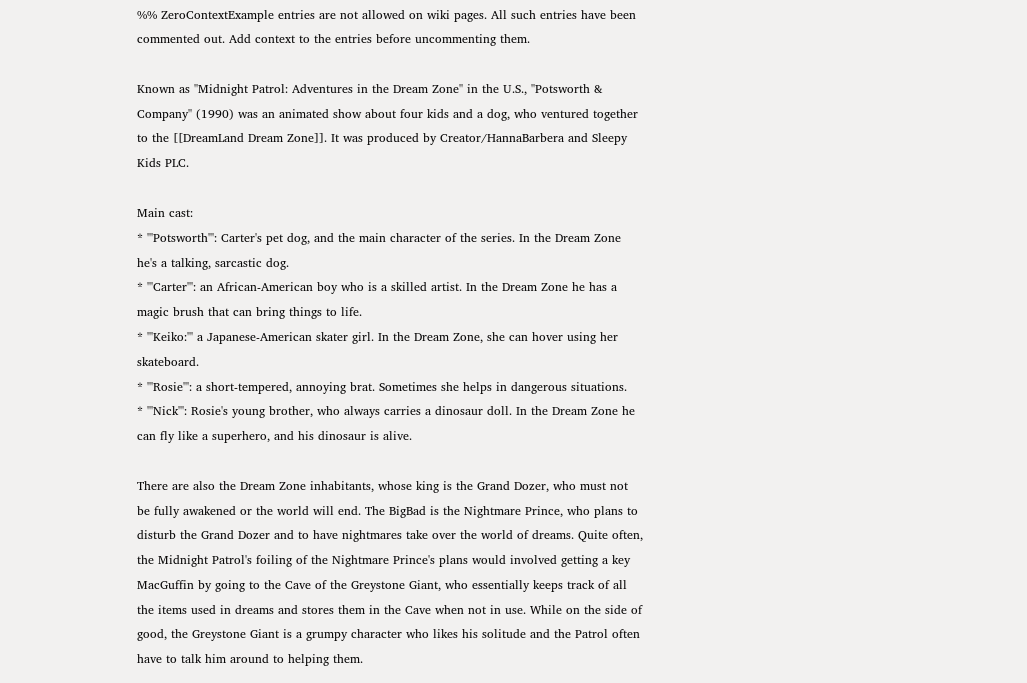%% ZeroContextExample entries are not allowed on wiki pages. All such entries have been commented out. Add context to the entries before uncommenting them.

Known as ''Midnight Patrol: Adventures in the Dream Zone'' in the U.S., ''Potsworth & Company'' (1990) was an animated show about four kids and a dog, who ventured together to the [[DreamLand Dream Zone]]. It was produced by Creator/HannaBarbera and Sleepy Kids PLC.

Main cast:
* '''Potsworth''': Carter's pet dog, and the main character of the series. In the Dream Zone he's a talking, sarcastic dog.
* '''Carter''': an African-American boy who is a skilled artist. In the Dream Zone he has a magic brush that can bring things to life.
* '''Keiko:''' a Japanese-American skater girl. In the Dream Zone, she can hover using her skateboard.
* '''Rosie''': a short-tempered, annoying brat. Sometimes she helps in dangerous situations.
* '''Nick''': Rosie's young brother, who always carries a dinosaur doll. In the Dream Zone he can fly like a superhero, and his dinosaur is alive.

There are also the Dream Zone inhabitants, whose king is the Grand Dozer, who must not be fully awakened or the world will end. The BigBad is the Nightmare Prince, who plans to disturb the Grand Dozer and to have nightmares take over the world of dreams. Quite often, the Midnight Patrol's foiling of the Nightmare Prince's plans would involved getting a key MacGuffin by going to the Cave of the Greystone Giant, who essentially keeps track of all the items used in dreams and stores them in the Cave when not in use. While on the side of good, the Greystone Giant is a grumpy character who likes his solitude and the Patrol often have to talk him around to helping them.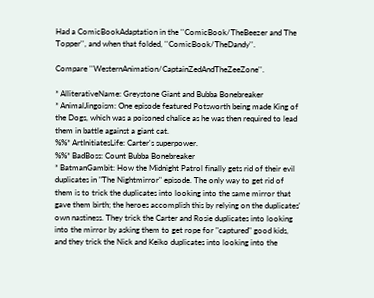Had a ComicBookAdaptation in the ''ComicBook/TheBeezer and The Topper'', and when that folded, ''ComicBook/TheDandy''.

Compare ''WesternAnimation/CaptainZedAndTheZeeZone''.

* AlliterativeName: Greystone Giant and Bubba Bonebreaker
* AnimalJingoism: One episode featured Potsworth being made King of the Dogs, which was a poisoned chalice as he was then required to lead them in battle against a giant cat.
%%* ArtInitiatesLife: Carter's superpower.
%%* BadBoss: Count Bubba Bonebreaker
* BatmanGambit: How the Midnight Patrol finally gets rid of their evil duplicates in "The Nightmirror" episode. The only way to get rid of them is to trick the duplicates into looking into the same mirror that gave them birth; the heroes accomplish this by relying on the duplicates' own nastiness. They trick the Carter and Rosie duplicates into looking into the mirror by asking them to get rope for "captured" good kids, and they trick the Nick and Keiko duplicates into looking into the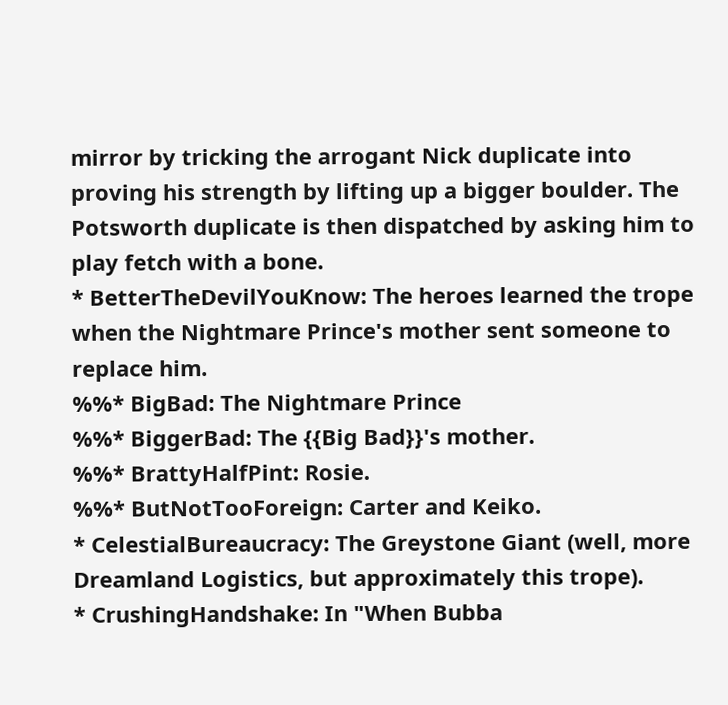mirror by tricking the arrogant Nick duplicate into proving his strength by lifting up a bigger boulder. The Potsworth duplicate is then dispatched by asking him to play fetch with a bone.
* BetterTheDevilYouKnow: The heroes learned the trope when the Nightmare Prince's mother sent someone to replace him.
%%* BigBad: The Nightmare Prince
%%* BiggerBad: The {{Big Bad}}'s mother.
%%* BrattyHalfPint: Rosie.
%%* ButNotTooForeign: Carter and Keiko.
* CelestialBureaucracy: The Greystone Giant (well, more Dreamland Logistics, but approximately this trope).
* CrushingHandshake: In "When Bubba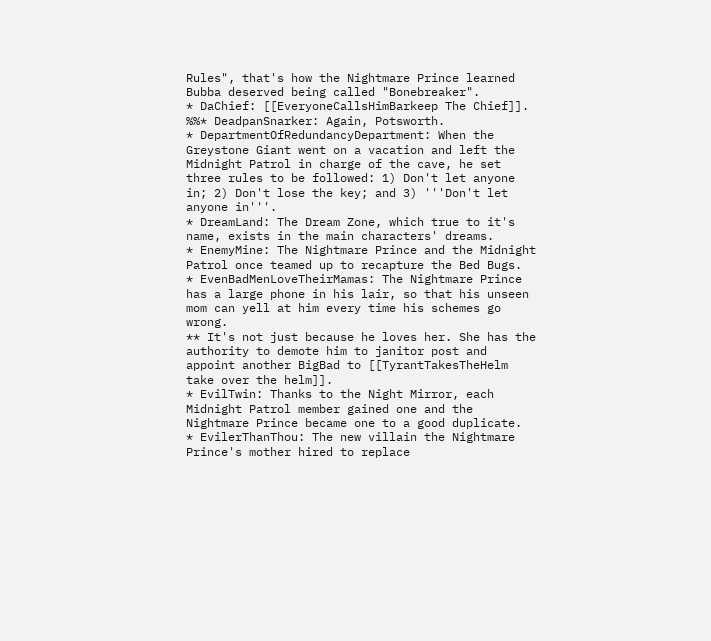Rules", that's how the Nightmare Prince learned Bubba deserved being called "Bonebreaker".
* DaChief: [[EveryoneCallsHimBarkeep The Chief]].
%%* DeadpanSnarker: Again, Potsworth.
* DepartmentOfRedundancyDepartment: When the Greystone Giant went on a vacation and left the Midnight Patrol in charge of the cave, he set three rules to be followed: 1) Don't let anyone in; 2) Don't lose the key; and 3) '''Don't let anyone in'''.
* DreamLand: The Dream Zone, which true to it's name, exists in the main characters' dreams.
* EnemyMine: The Nightmare Prince and the Midnight Patrol once teamed up to recapture the Bed Bugs.
* EvenBadMenLoveTheirMamas: The Nightmare Prince has a large phone in his lair, so that his unseen mom can yell at him every time his schemes go wrong.
** It's not just because he loves her. She has the authority to demote him to janitor post and appoint another BigBad to [[TyrantTakesTheHelm take over the helm]].
* EvilTwin: Thanks to the Night Mirror, each Midnight Patrol member gained one and the Nightmare Prince became one to a good duplicate.
* EvilerThanThou: The new villain the Nightmare Prince's mother hired to replace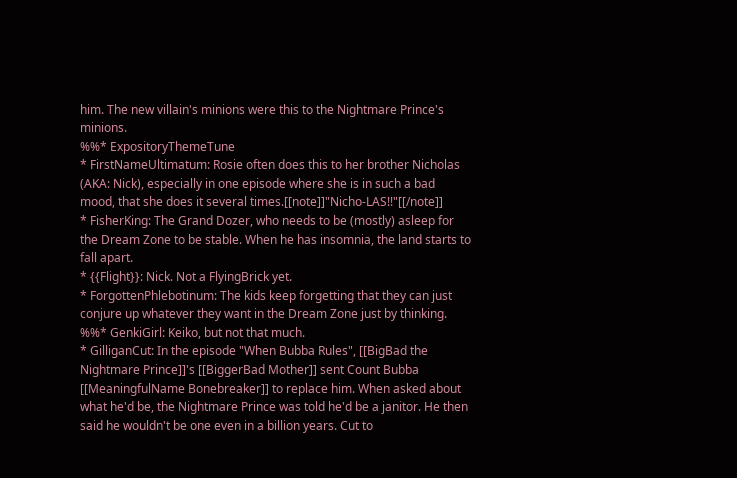him. The new villain's minions were this to the Nightmare Prince's minions.
%%* ExpositoryThemeTune
* FirstNameUltimatum: Rosie often does this to her brother Nicholas (AKA: Nick), especially in one episode where she is in such a bad mood, that she does it several times.[[note]]"Nicho-LAS!!"[[/note]]
* FisherKing: The Grand Dozer, who needs to be (mostly) asleep for the Dream Zone to be stable. When he has insomnia, the land starts to fall apart.
* {{Flight}}: Nick. Not a FlyingBrick yet.
* ForgottenPhlebotinum: The kids keep forgetting that they can just conjure up whatever they want in the Dream Zone just by thinking.
%%* GenkiGirl: Keiko, but not that much.
* GilliganCut: In the episode "When Bubba Rules", [[BigBad the Nightmare Prince]]'s [[BiggerBad Mother]] sent Count Bubba [[MeaningfulName Bonebreaker]] to replace him. When asked about what he'd be, the Nightmare Prince was told he'd be a janitor. He then said he wouldn't be one even in a billion years. Cut to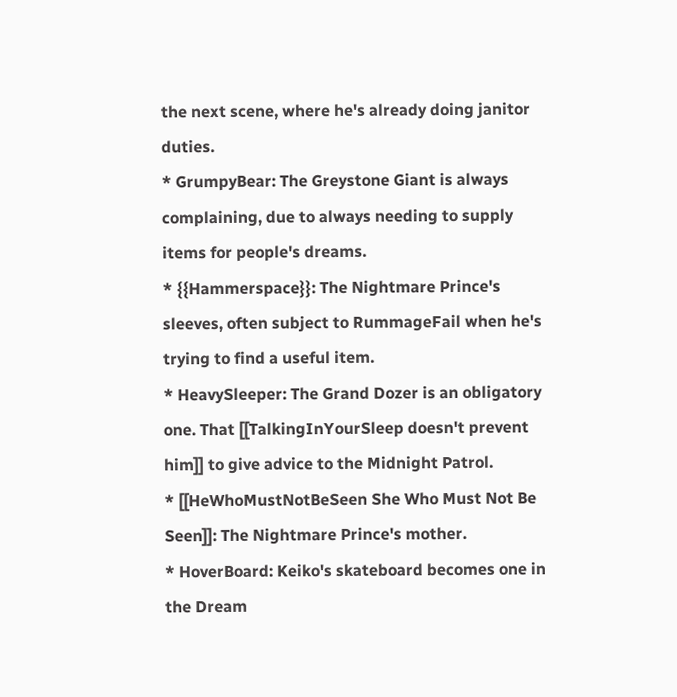the next scene, where he's already doing janitor duties.
* GrumpyBear: The Greystone Giant is always complaining, due to always needing to supply items for people's dreams.
* {{Hammerspace}}: The Nightmare Prince's sleeves, often subject to RummageFail when he's trying to find a useful item.
* HeavySleeper: The Grand Dozer is an obligatory one. That [[TalkingInYourSleep doesn't prevent him]] to give advice to the Midnight Patrol.
* [[HeWhoMustNotBeSeen She Who Must Not Be Seen]]: The Nightmare Prince's mother.
* HoverBoard: Keiko's skateboard becomes one in the Dream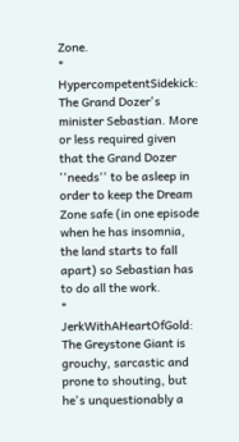Zone.
* HypercompetentSidekick: The Grand Dozer's minister Sebastian. More or less required given that the Grand Dozer ''needs'' to be asleep in order to keep the Dream Zone safe (in one episode when he has insomnia, the land starts to fall apart) so Sebastian has to do all the work.
* JerkWithAHeartOfGold: The Greystone Giant is grouchy, sarcastic and prone to shouting, but he's unquestionably a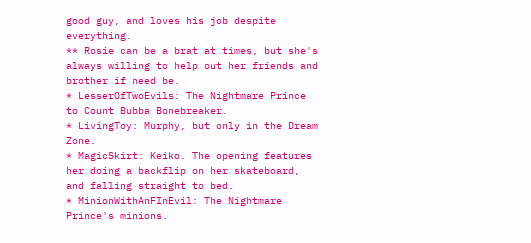good guy, and loves his job despite everything.
** Rosie can be a brat at times, but she's always willing to help out her friends and brother if need be.
* LesserOfTwoEvils: The Nightmare Prince to Count Bubba Bonebreaker.
* LivingToy: Murphy, but only in the Dream Zone.
* MagicSkirt: Keiko. The opening features her doing a backflip on her skateboard, and falling straight to bed.
* MinionWithAnFInEvil: The Nightmare Prince's minions.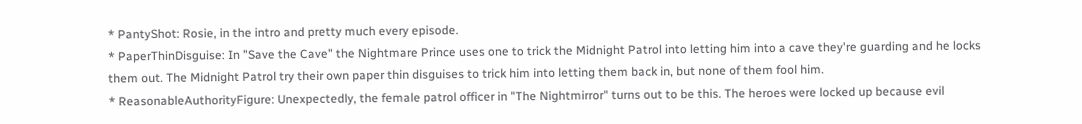* PantyShot: Rosie, in the intro and pretty much every episode.
* PaperThinDisguise: In "Save the Cave" the Nightmare Prince uses one to trick the Midnight Patrol into letting him into a cave they're guarding and he locks them out. The Midnight Patrol try their own paper thin disguises to trick him into letting them back in, but none of them fool him.
* ReasonableAuthorityFigure: Unexpectedly, the female patrol officer in "The Nightmirror" turns out to be this. The heroes were locked up because evil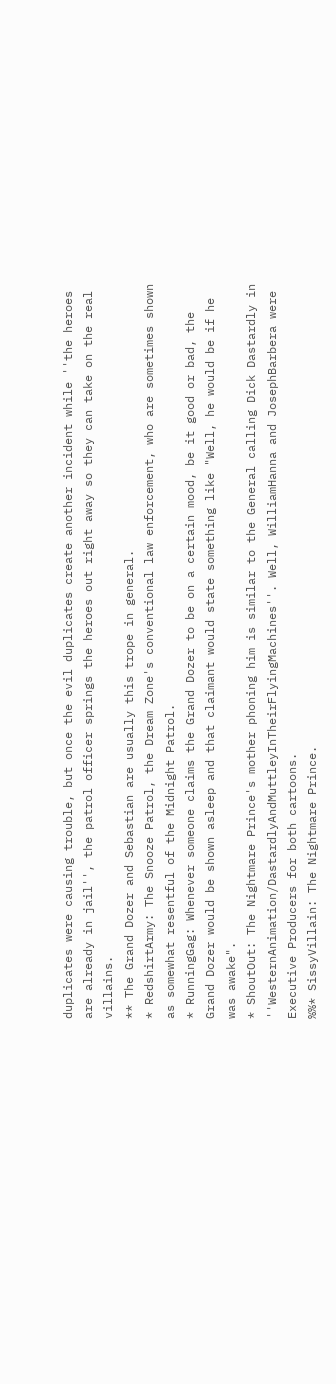duplicates were causing trouble, but once the evil duplicates create another incident while ''the heroes are already in jail'', the patrol officer springs the heroes out right away so they can take on the real villains.
** The Grand Dozer and Sebastian are usually this trope in general.
* RedshirtArmy: The Snooze Patrol, the Dream Zone's conventional law enforcement, who are sometimes shown as somewhat resentful of the Midnight Patrol.
* RunningGag: Whenever someone claims the Grand Dozer to be on a certain mood, be it good or bad, the Grand Dozer would be shown asleep and that claimant would state something like "Well, he would be if he was awake".
* ShoutOut: The Nightmare Prince's mother phoning him is similar to the General calling Dick Dastardly in ''WesternAnimation/DastardlyAndMuttleyInTheirFlyingMachines''. Well, WilliamHanna and JosephBarbera were Executive Producers for both cartoons.
%%* SissyVillain: The Nightmare Prince.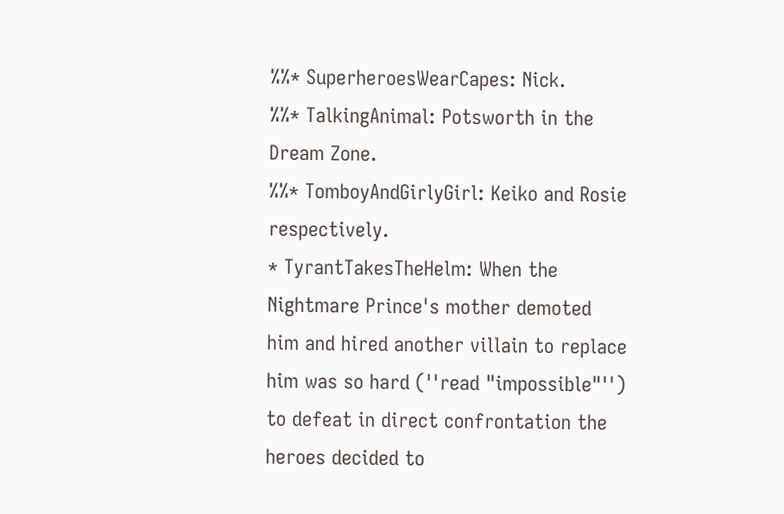%%* SuperheroesWearCapes: Nick.
%%* TalkingAnimal: Potsworth in the Dream Zone.
%%* TomboyAndGirlyGirl: Keiko and Rosie respectively.
* TyrantTakesTheHelm: When the Nightmare Prince's mother demoted him and hired another villain to replace him was so hard (''read "impossible"'') to defeat in direct confrontation the heroes decided to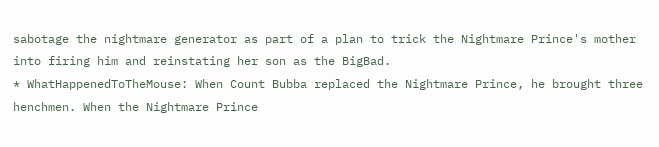sabotage the nightmare generator as part of a plan to trick the Nightmare Prince's mother into firing him and reinstating her son as the BigBad.
* WhatHappenedToTheMouse: When Count Bubba replaced the Nightmare Prince, he brought three henchmen. When the Nightmare Prince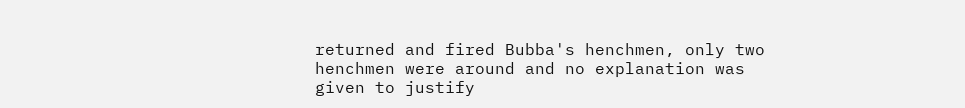returned and fired Bubba's henchmen, only two henchmen were around and no explanation was given to justify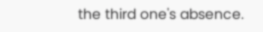the third one's absence.